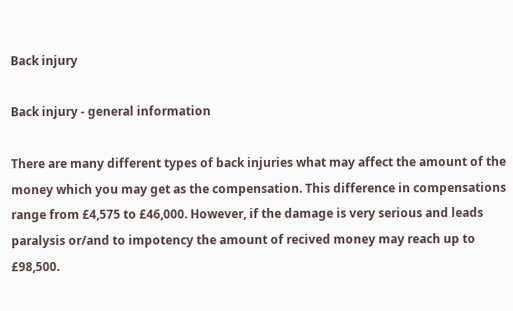Back injury

Back injury - general information

There are many different types of back injuries what may affect the amount of the money which you may get as the compensation. This difference in compensations range from £4,575 to £46,000. However, if the damage is very serious and leads paralysis or/and to impotency the amount of recived money may reach up to £98,500.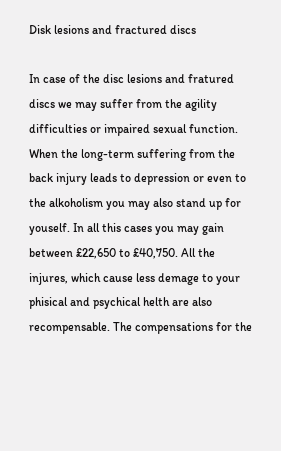Disk lesions and fractured discs

In case of the disc lesions and fratured discs we may suffer from the agility difficulties or impaired sexual function. When the long-term suffering from the back injury leads to depression or even to the alkoholism you may also stand up for youself. In all this cases you may gain between £22,650 to £40,750. All the injures, which cause less demage to your phisical and psychical helth are also recompensable. The compensations for the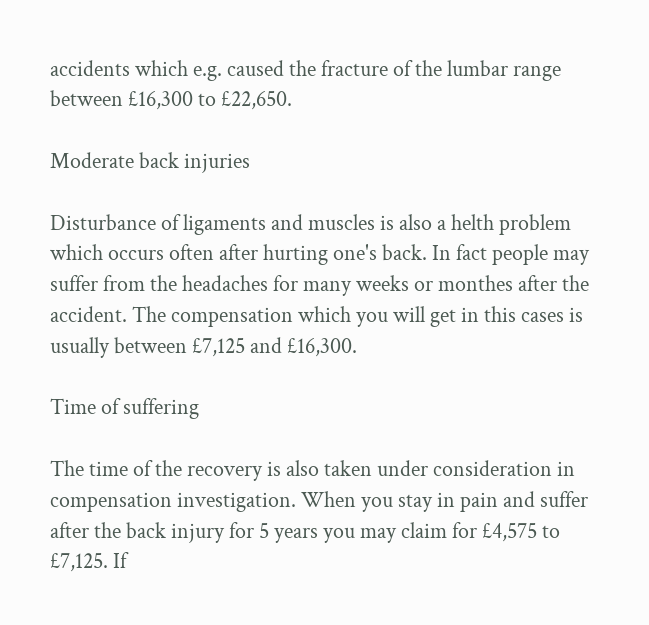accidents which e.g. caused the fracture of the lumbar range between £16,300 to £22,650.

Moderate back injuries

Disturbance of ligaments and muscles is also a helth problem which occurs often after hurting one's back. In fact people may suffer from the headaches for many weeks or monthes after the accident. The compensation which you will get in this cases is usually between £7,125 and £16,300.

Time of suffering

The time of the recovery is also taken under consideration in compensation investigation. When you stay in pain and suffer after the back injury for 5 years you may claim for £4,575 to £7,125. If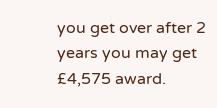you get over after 2 years you may get £4,575 award.